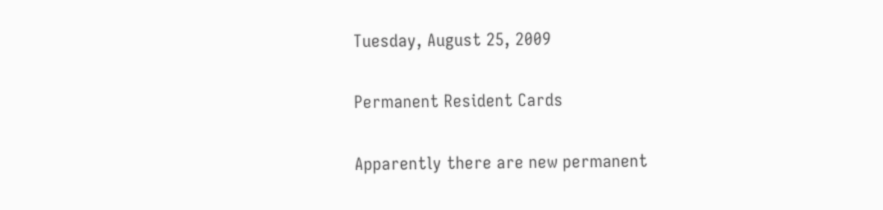Tuesday, August 25, 2009

Permanent Resident Cards

Apparently there are new permanent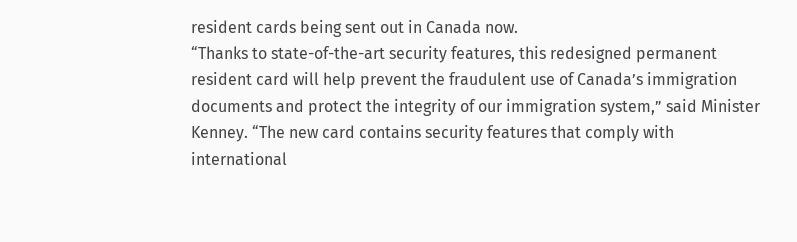resident cards being sent out in Canada now.
“Thanks to state-of-the-art security features, this redesigned permanent resident card will help prevent the fraudulent use of Canada’s immigration documents and protect the integrity of our immigration system,” said Minister Kenney. “The new card contains security features that comply with international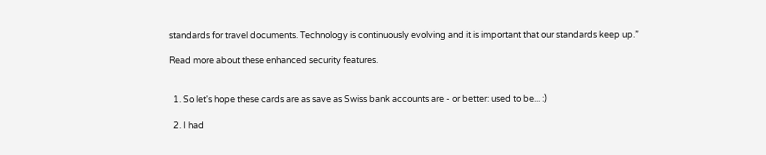standards for travel documents. Technology is continuously evolving and it is important that our standards keep up.”

Read more about these enhanced security features.


  1. So let's hope these cards are as save as Swiss bank accounts are - or better: used to be... :)

  2. I had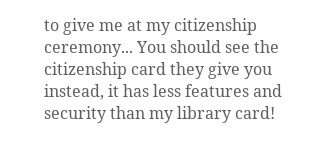to give me at my citizenship ceremony... You should see the citizenship card they give you instead, it has less features and security than my library card!